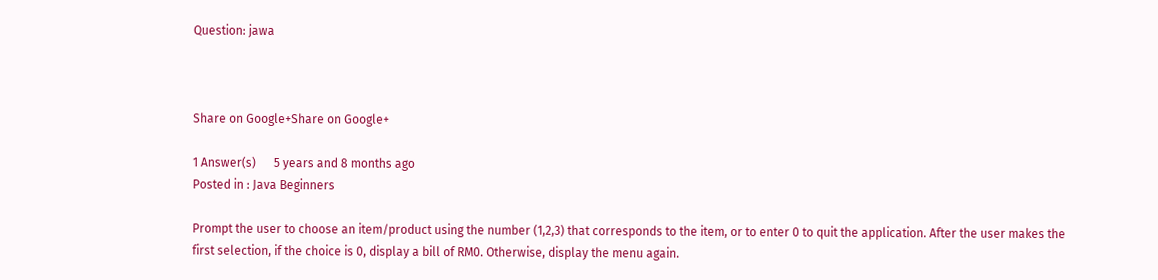Question: jawa



Share on Google+Share on Google+

1 Answer(s)      5 years and 8 months ago
Posted in : Java Beginners

Prompt the user to choose an item/product using the number (1,2,3) that corresponds to the item, or to enter 0 to quit the application. After the user makes the first selection, if the choice is 0, display a bill of RM0. Otherwise, display the menu again.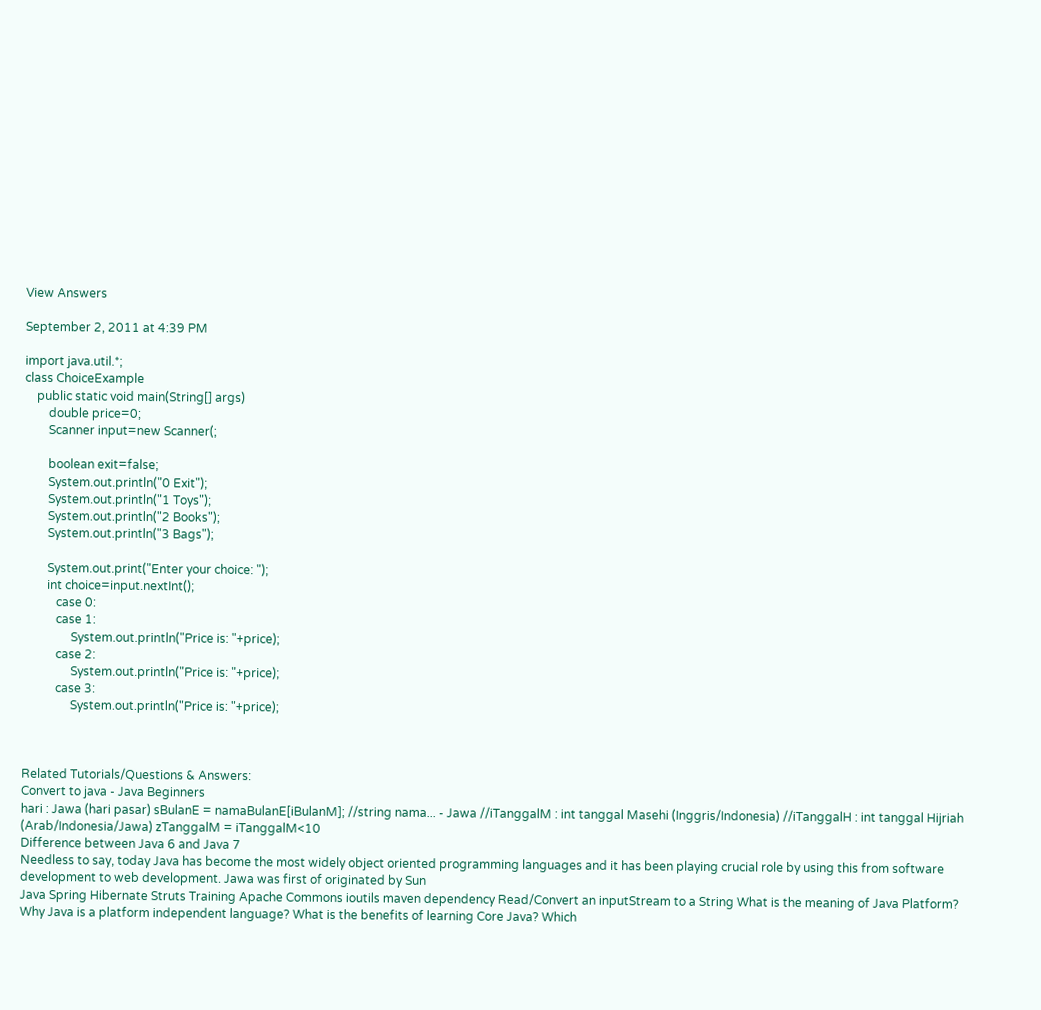View Answers

September 2, 2011 at 4:39 PM

import java.util.*;
class ChoiceExample
    public static void main(String[] args)
        double price=0;
        Scanner input=new Scanner(;

        boolean exit=false;
        System.out.println("0 Exit");
        System.out.println("1 Toys");
        System.out.println("2 Books");
        System.out.println("3 Bags");

        System.out.print("Enter your choice: ");
        int choice=input.nextInt();
           case 0:
           case 1:
                System.out.println("Price is: "+price);
           case 2:
                System.out.println("Price is: "+price);
           case 3:
                System.out.println("Price is: "+price);



Related Tutorials/Questions & Answers:
Convert to java - Java Beginners
hari : Jawa (hari pasar) sBulanE = namaBulanE[iBulanM]; //string nama... - Jawa //iTanggalM : int tanggal Masehi (Inggris/Indonesia) //iTanggalH : int tanggal Hijriah (Arab/Indonesia/Jawa) zTanggalM = iTanggalM<10
Difference between Java 6 and Java 7
Needless to say, today Java has become the most widely object oriented programming languages and it has been playing crucial role by using this from software development to web development. Jawa was first of originated by Sun
Java Spring Hibernate Struts Training Apache Commons ioutils maven dependency Read/Convert an inputStream to a String What is the meaning of Java Platform? Why Java is a platform independent language? What is the benefits of learning Core Java? Which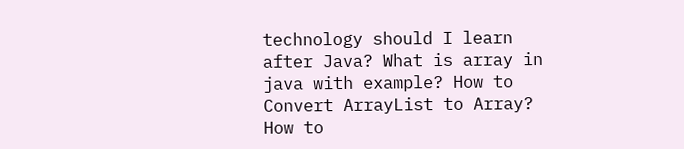technology should I learn after Java? What is array in java with example? How to Convert ArrayList to Array? How to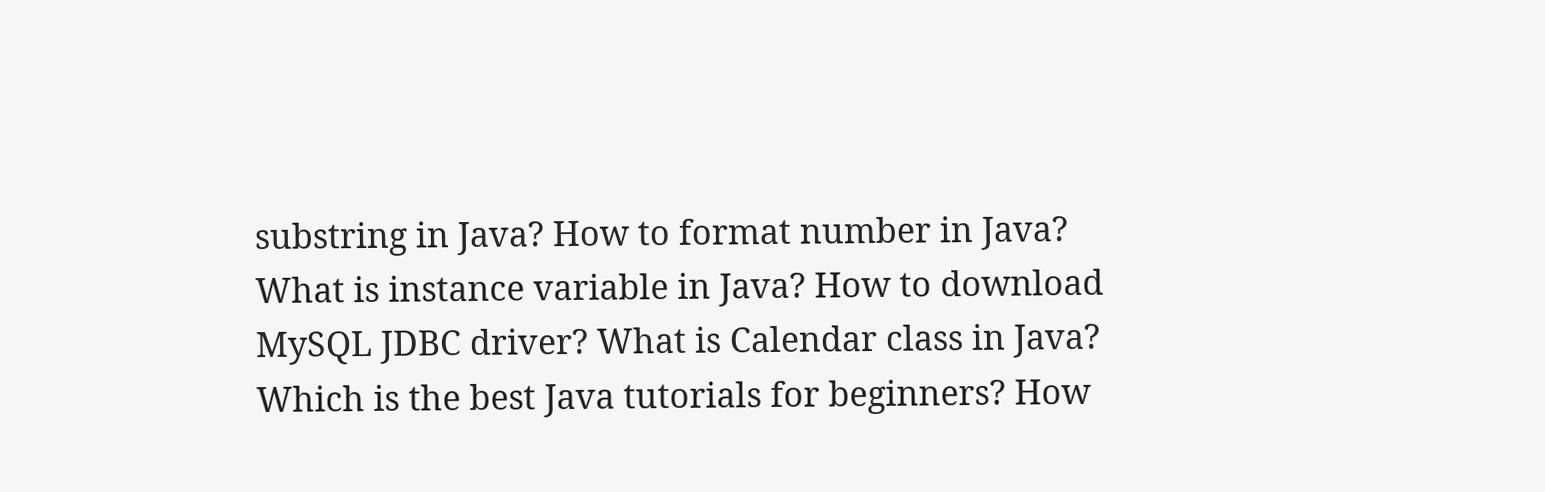substring in Java? How to format number in Java? What is instance variable in Java? How to download MySQL JDBC driver? What is Calendar class in Java? Which is the best Java tutorials for beginners? How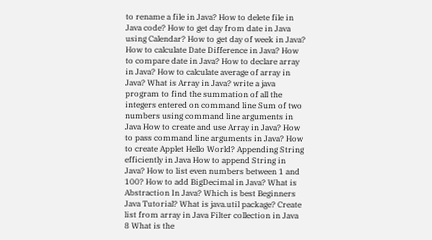to rename a file in Java? How to delete file in Java code? How to get day from date in Java using Calendar? How to get day of week in Java? How to calculate Date Difference in Java? How to compare date in Java? How to declare array in Java? How to calculate average of array in Java? What is Array in Java? write a java program to find the summation of all the integers entered on command line Sum of two numbers using command line arguments in Java How to create and use Array in Java? How to pass command line arguments in Java? How to create Applet Hello World? Appending String efficiently in Java How to append String in Java? How to list even numbers between 1 and 100? How to add BigDecimal in Java? What is Abstraction In Java? Which is best Beginners Java Tutorial? What is java.util package? Create list from array in Java Filter collection in Java 8 What is the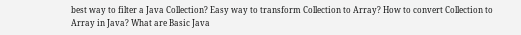best way to filter a Java Collection? Easy way to transform Collection to Array? How to convert Collection to Array in Java? What are Basic Java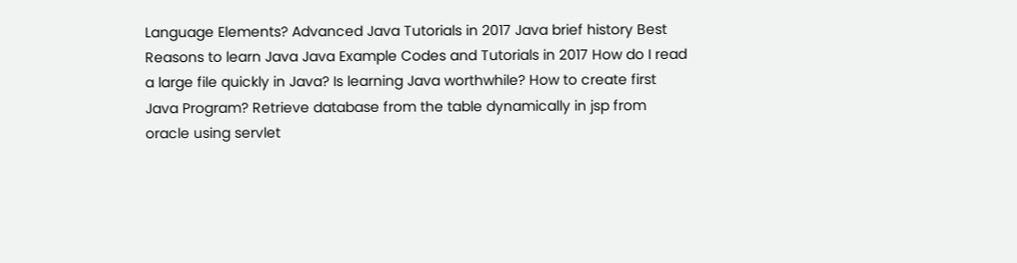Language Elements? Advanced Java Tutorials in 2017 Java brief history Best Reasons to learn Java Java Example Codes and Tutorials in 2017 How do I read a large file quickly in Java? Is learning Java worthwhile? How to create first Java Program? Retrieve database from the table dynamically in jsp from oracle using servlet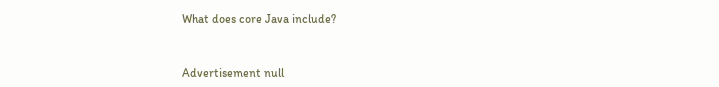What does core Java include?


Advertisement null